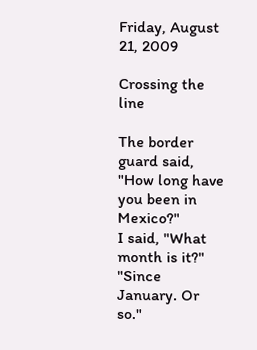Friday, August 21, 2009

Crossing the line

The border guard said, "How long have you been in Mexico?"
I said, "What month is it?"
"Since January. Or so."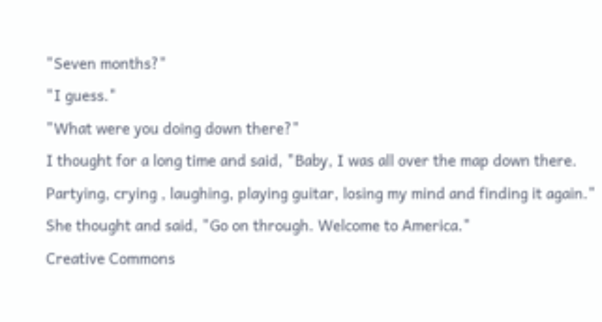"Seven months?"
"I guess."
"What were you doing down there?"
I thought for a long time and said, "Baby, I was all over the map down there. Partying, crying , laughing, playing guitar, losing my mind and finding it again."
She thought and said, "Go on through. Welcome to America."
Creative Commons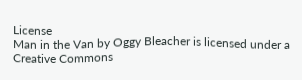License
Man in the Van by Oggy Bleacher is licensed under a Creative Commons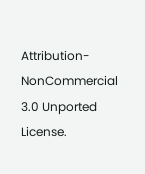Attribution-NonCommercial 3.0 Unported License.